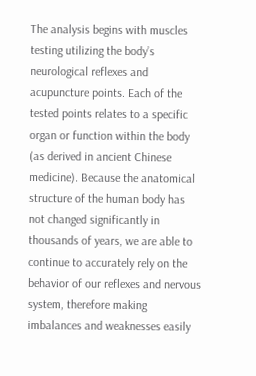The analysis begins with muscles testing utilizing the body’s neurological reflexes and acupuncture points. Each of the tested points relates to a specific organ or function within the body (as derived in ancient Chinese medicine). Because the anatomical structure of the human body has not changed significantly in thousands of years, we are able to continue to accurately rely on the behavior of our reflexes and nervous system, therefore making imbalances and weaknesses easily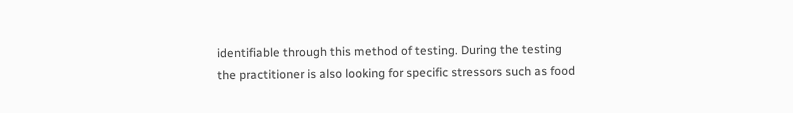identifiable through this method of testing. During the testing the practitioner is also looking for specific stressors such as food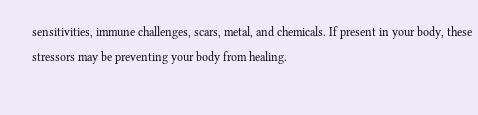sensitivities, immune challenges, scars, metal, and chemicals. If present in your body, these stressors may be preventing your body from healing.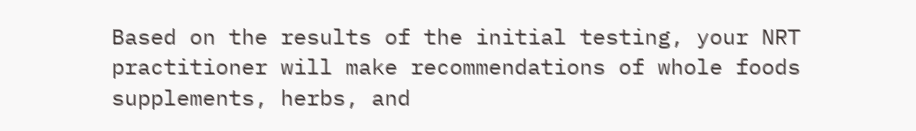Based on the results of the initial testing, your NRT practitioner will make recommendations of whole foods supplements, herbs, and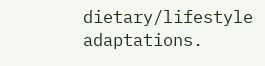dietary/lifestyle adaptations.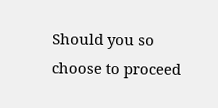Should you so choose to proceed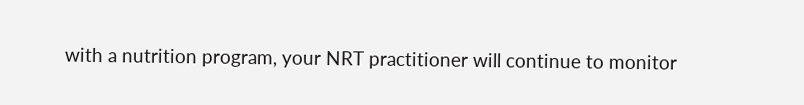with a nutrition program, your NRT practitioner will continue to monitor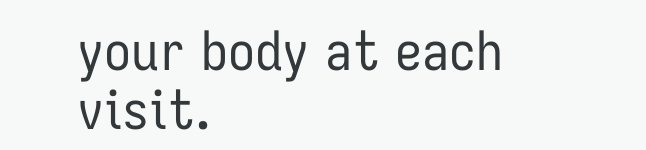your body at each visit.